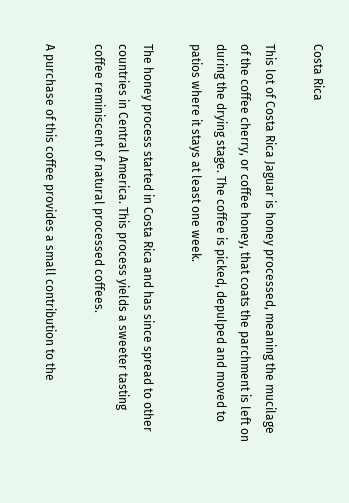Costa Rica

This lot of Costa Rica Jaguar is honey processed, meaning the mucilage of the coffee cherry, or coffee honey, that coats the parchment is left on during the drying stage. The coffee is picked, depulped and moved to patios where it stays at least one week.

The honey process started in Costa Rica and has since spread to other countries in Central America. This process yields a sweeter tasting coffee reminiscent of natural processed coffees.

A purchase of this coffee provides a small contribution to the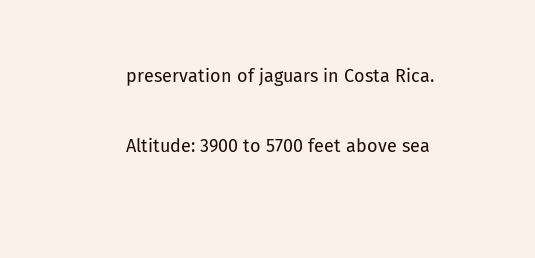preservation of jaguars in Costa Rica.

Altitude: 3900 to 5700 feet above sea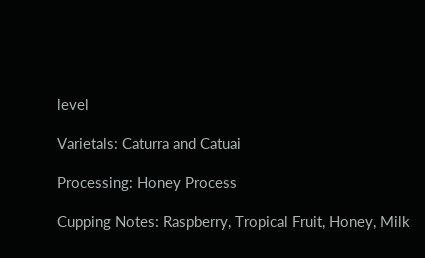level

Varietals: Caturra and Catuai

Processing: Honey Process

Cupping Notes: Raspberry, Tropical Fruit, Honey, Milk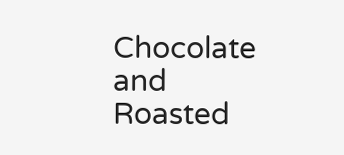Chocolate and Roasted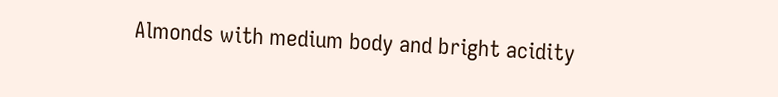Almonds with medium body and bright acidity